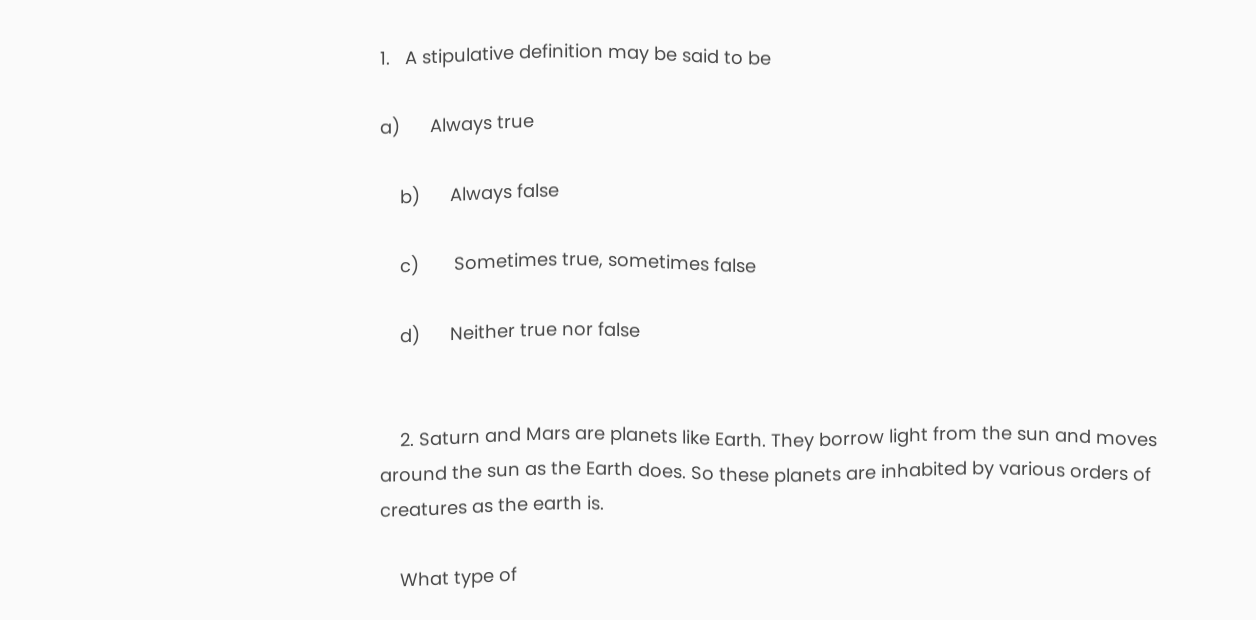1.   A stipulative definition may be said to be

a)      Always true

    b)      Always false

    c)       Sometimes true, sometimes false

    d)      Neither true nor false


    2. Saturn and Mars are planets like Earth. They borrow light from the sun and moves around the sun as the Earth does. So these planets are inhabited by various orders of creatures as the earth is.

    What type of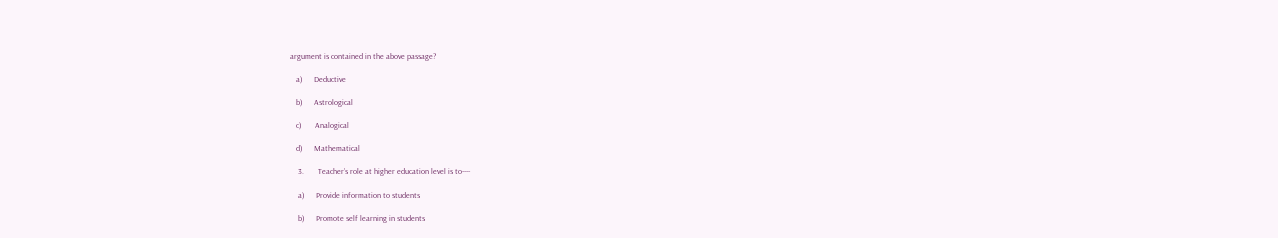argument is contained in the above passage?

   a)      Deductive

   b)      Astrological

   c)       Analogical

   d)      Mathematical

    3.       Teacher’s role at higher education level is to----

    a)      Provide information to students

    b)      Promote self learning in students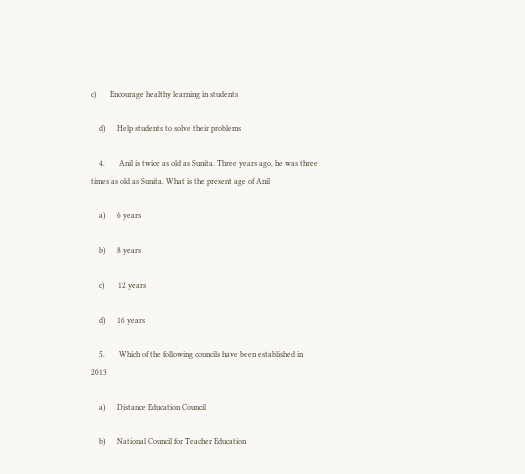c)       Encourage healthy learning in students

    d)      Help students to solve their problems

    4.       Anil is twice as old as Sunita. Three years ago, he was three times as old as Sunita. What is the present age of Anil

    a)      6 years

    b)      8 years

    c)       12 years

    d)      16 years

    5.       Which of the following councils have been established in 2013

    a)      Distance Education Council

    b)      National Council for Teacher Education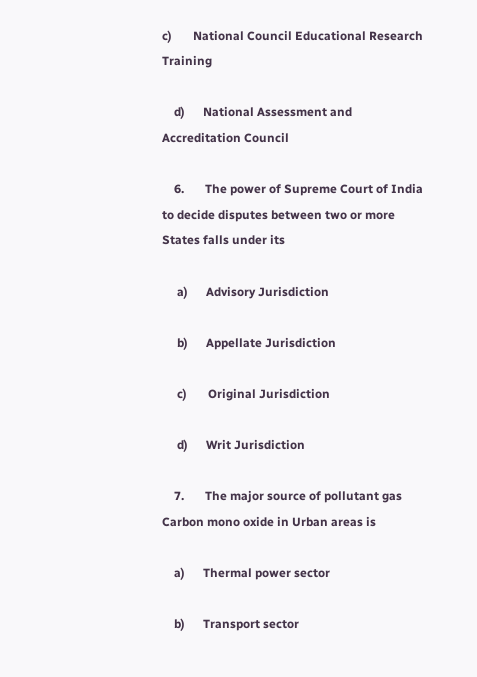c)       National Council Educational Research Training

    d)      National Assessment and Accreditation Council

    6.       The power of Supreme Court of India to decide disputes between two or more States falls under its

     a)      Advisory Jurisdiction

     b)      Appellate Jurisdiction

     c)       Original Jurisdiction

     d)      Writ Jurisdiction

    7.       The major source of pollutant gas Carbon mono oxide in Urban areas is

    a)      Thermal power sector

    b)      Transport sector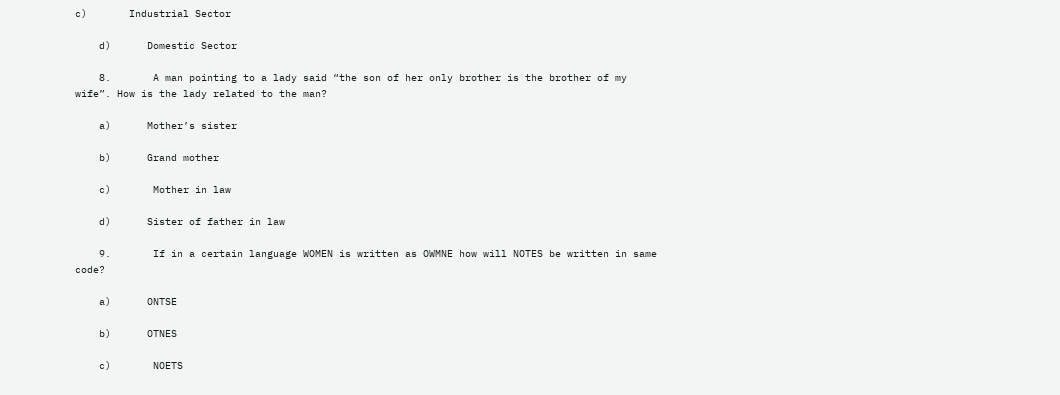c)       Industrial Sector

    d)      Domestic Sector

    8.       A man pointing to a lady said “the son of her only brother is the brother of my wife”. How is the lady related to the man?

    a)      Mother’s sister

    b)      Grand mother

    c)       Mother in law

    d)      Sister of father in law

    9.       If in a certain language WOMEN is written as OWMNE how will NOTES be written in same code?

    a)      ONTSE

    b)      OTNES

    c)       NOETS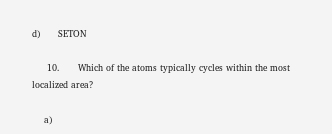d)      SETON

     10.      Which of the atoms typically cycles within the most localized area?

    a)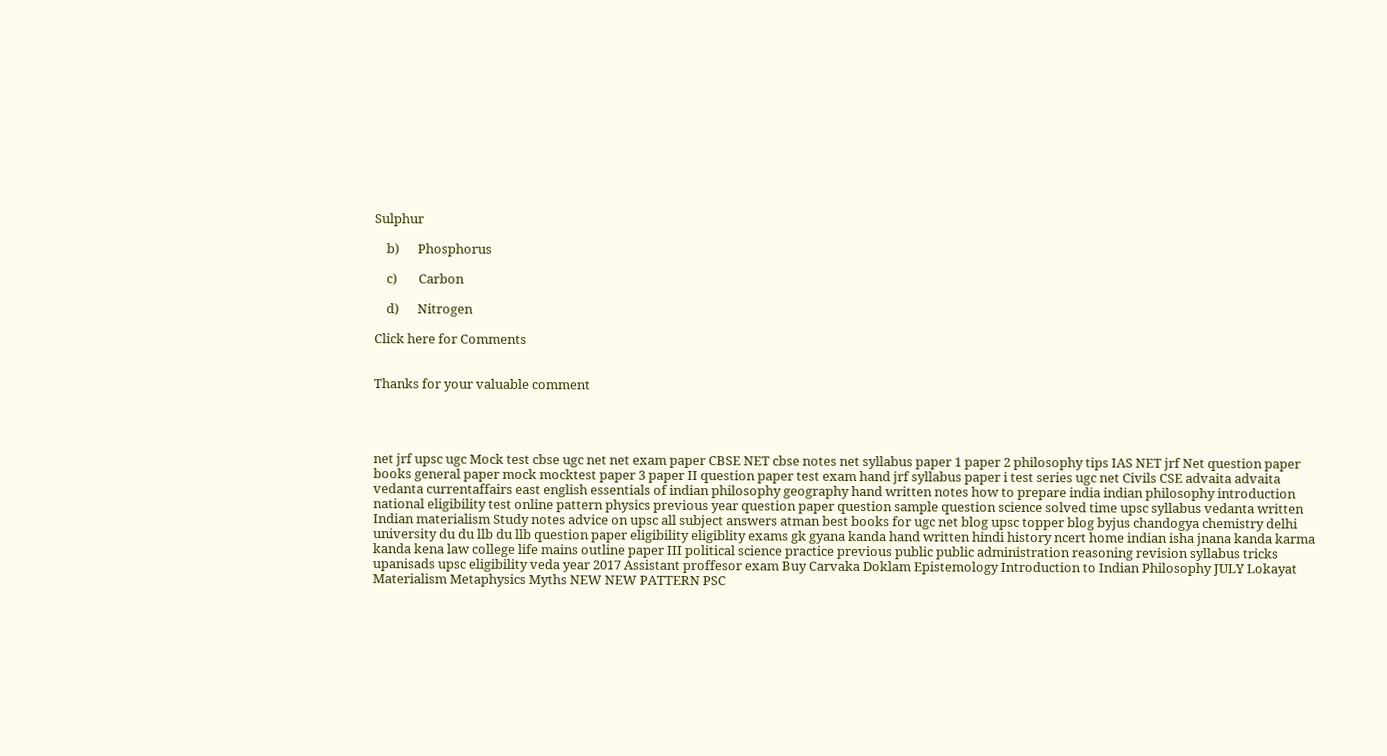Sulphur

    b)      Phosphorus

    c)       Carbon

    d)      Nitrogen

Click here for Comments


Thanks for your valuable comment




net jrf upsc ugc Mock test cbse ugc net net exam paper CBSE NET cbse notes net syllabus paper 1 paper 2 philosophy tips IAS NET jrf Net question paper books general paper mock mocktest paper 3 paper II question paper test exam hand jrf syllabus paper i test series ugc net Civils CSE advaita advaita vedanta currentaffairs east english essentials of indian philosophy geography hand written notes how to prepare india indian philosophy introduction national eligibility test online pattern physics previous year question paper question sample question science solved time upsc syllabus vedanta written Indian materialism Study notes advice on upsc all subject answers atman best books for ugc net blog upsc topper blog byjus chandogya chemistry delhi university du du llb du llb question paper eligibility eligiblity exams gk gyana kanda hand written hindi history ncert home indian isha jnana kanda karma kanda kena law college life mains outline paper III political science practice previous public public administration reasoning revision syllabus tricks upanisads upsc eligibility veda year 2017 Assistant proffesor exam Buy Carvaka Doklam Epistemology Introduction to Indian Philosophy JULY Lokayat Materialism Metaphysics Myths NEW NEW PATTERN PSC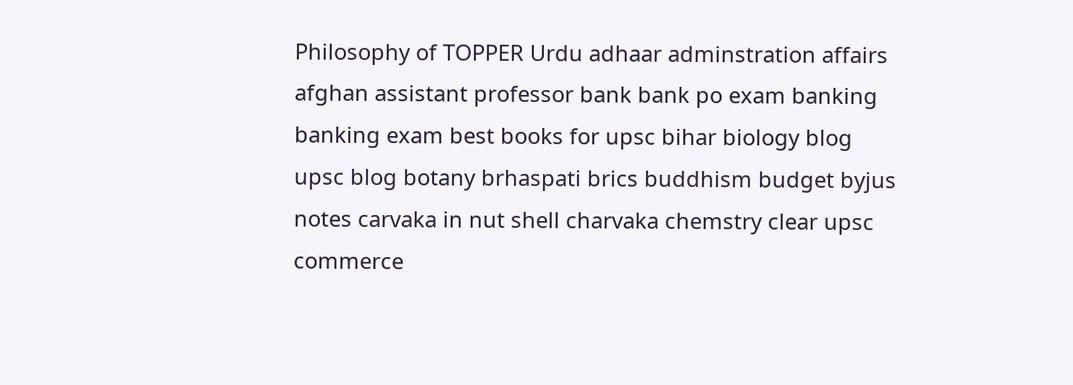Philosophy of TOPPER Urdu adhaar adminstration affairs afghan assistant professor bank bank po exam banking banking exam best books for upsc bihar biology blog upsc blog botany brhaspati brics buddhism budget byjus notes carvaka in nut shell charvaka chemstry clear upsc commerce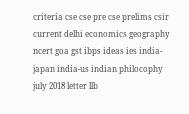criteria cse cse pre cse prelims csir current delhi economics geography ncert goa gst ibps ideas ies india-japan india-us indian philocophy july 2018 letter llb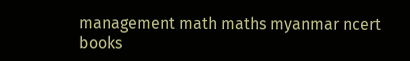management math maths myanmar ncert books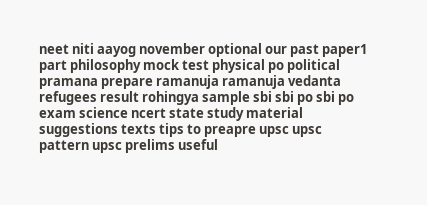neet niti aayog november optional our past paper1 part philosophy mock test physical po political pramana prepare ramanuja ramanuja vedanta refugees result rohingya sample sbi sbi po sbi po exam science ncert state study material suggestions texts tips to preapre upsc upsc pattern upsc prelims useful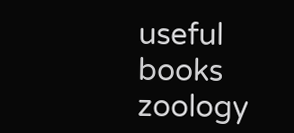useful books zoology